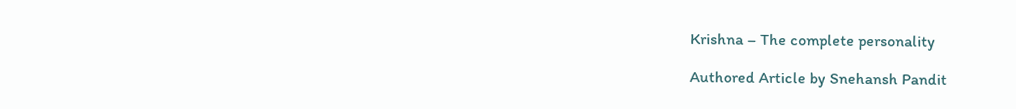Krishna – The complete personality

Authored Article by Snehansh Pandit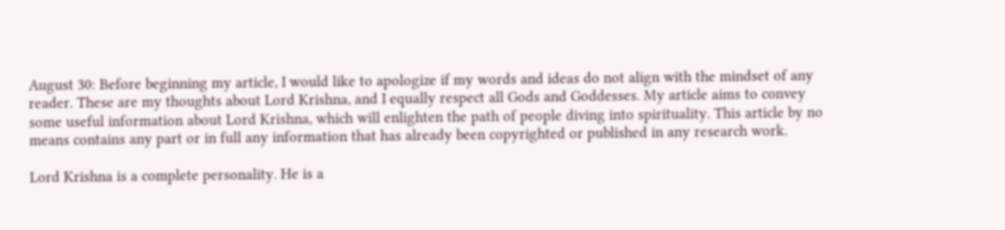August 30: Before beginning my article, I would like to apologize if my words and ideas do not align with the mindset of any reader. These are my thoughts about Lord Krishna, and I equally respect all Gods and Goddesses. My article aims to convey some useful information about Lord Krishna, which will enlighten the path of people diving into spirituality. This article by no means contains any part or in full any information that has already been copyrighted or published in any research work.

Lord Krishna is a complete personality. He is a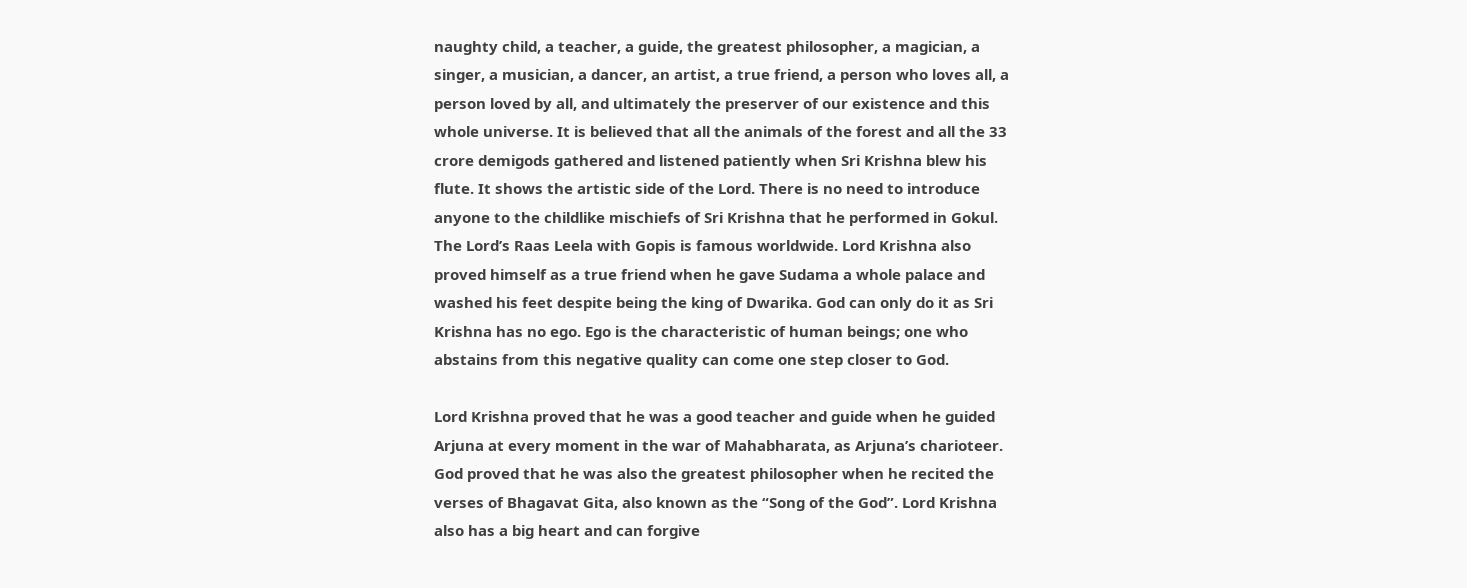naughty child, a teacher, a guide, the greatest philosopher, a magician, a singer, a musician, a dancer, an artist, a true friend, a person who loves all, a person loved by all, and ultimately the preserver of our existence and this whole universe. It is believed that all the animals of the forest and all the 33 crore demigods gathered and listened patiently when Sri Krishna blew his flute. It shows the artistic side of the Lord. There is no need to introduce anyone to the childlike mischiefs of Sri Krishna that he performed in Gokul. The Lord’s Raas Leela with Gopis is famous worldwide. Lord Krishna also proved himself as a true friend when he gave Sudama a whole palace and washed his feet despite being the king of Dwarika. God can only do it as Sri Krishna has no ego. Ego is the characteristic of human beings; one who abstains from this negative quality can come one step closer to God.

Lord Krishna proved that he was a good teacher and guide when he guided Arjuna at every moment in the war of Mahabharata, as Arjuna’s charioteer. God proved that he was also the greatest philosopher when he recited the verses of Bhagavat Gita, also known as the “Song of the God”. Lord Krishna also has a big heart and can forgive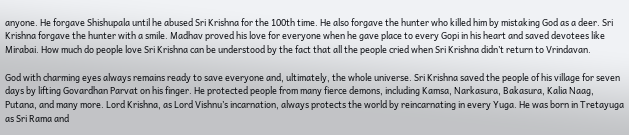anyone. He forgave Shishupala until he abused Sri Krishna for the 100th time. He also forgave the hunter who killed him by mistaking God as a deer. Sri Krishna forgave the hunter with a smile. Madhav proved his love for everyone when he gave place to every Gopi in his heart and saved devotees like Mirabai. How much do people love Sri Krishna can be understood by the fact that all the people cried when Sri Krishna didn’t return to Vrindavan.

God with charming eyes always remains ready to save everyone and, ultimately, the whole universe. Sri Krishna saved the people of his village for seven days by lifting Govardhan Parvat on his finger. He protected people from many fierce demons, including Kamsa, Narkasura, Bakasura, Kalia Naag, Putana, and many more. Lord Krishna, as Lord Vishnu’s incarnation, always protects the world by reincarnating in every Yuga. He was born in Tretayuga as Sri Rama and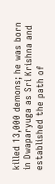killed 13,000 demons; he was born in Dwaparyuga as Sri Krishna and established the path of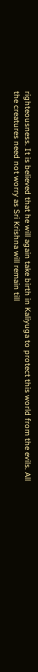righteousness. It is believed that he will again take birth in Kaliyuga to protect this world from the evils. All the creatures need not worry as Sri Krishna will remain till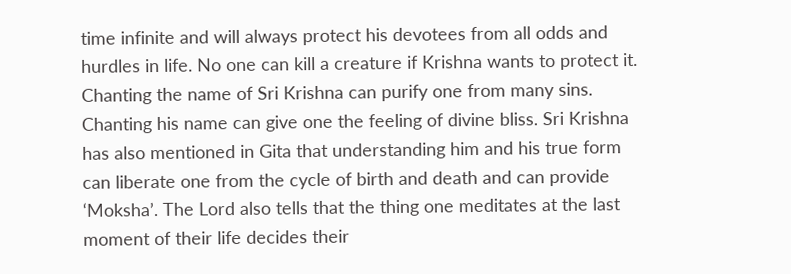time infinite and will always protect his devotees from all odds and hurdles in life. No one can kill a creature if Krishna wants to protect it. Chanting the name of Sri Krishna can purify one from many sins. Chanting his name can give one the feeling of divine bliss. Sri Krishna has also mentioned in Gita that understanding him and his true form can liberate one from the cycle of birth and death and can provide ‘Moksha’. The Lord also tells that the thing one meditates at the last moment of their life decides their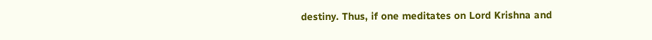destiny. Thus, if one meditates on Lord Krishna and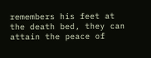remembers his feet at the death bed, they can attain the peace of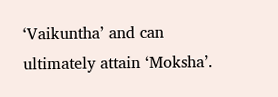‘Vaikuntha’ and can ultimately attain ‘Moksha’.